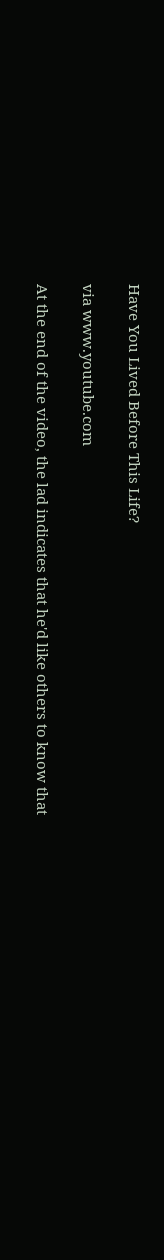Have You Lived Before This Life?

via www.youtube.com

At the end of the video, the lad indicates that he'd like others to know that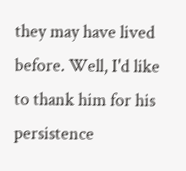they may have lived before. Well, I'd like to thank him for his persistence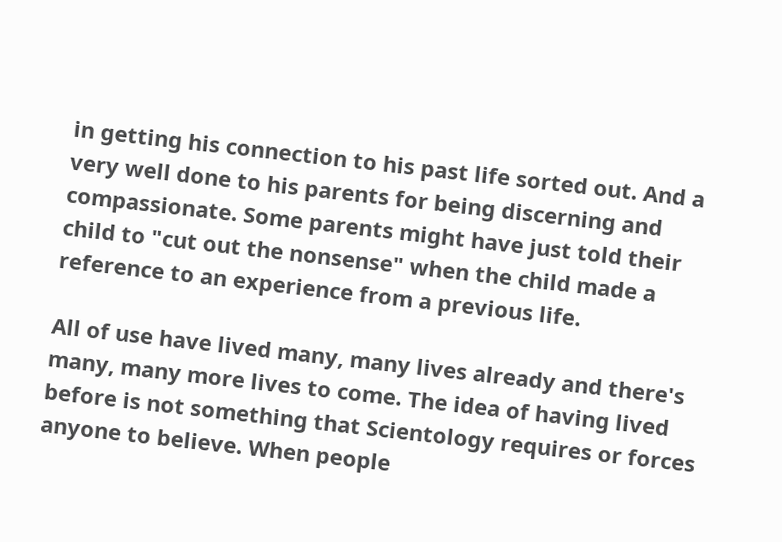in getting his connection to his past life sorted out. And a very well done to his parents for being discerning and compassionate. Some parents might have just told their child to "cut out the nonsense" when the child made a reference to an experience from a previous life.

All of use have lived many, many lives already and there's many, many more lives to come. The idea of having lived before is not something that Scientology requires or forces anyone to believe. When people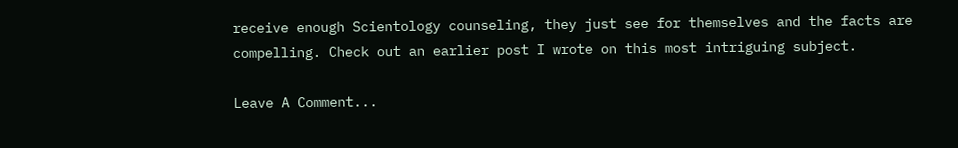receive enough Scientology counseling, they just see for themselves and the facts are compelling. Check out an earlier post I wrote on this most intriguing subject.

Leave A Comment...